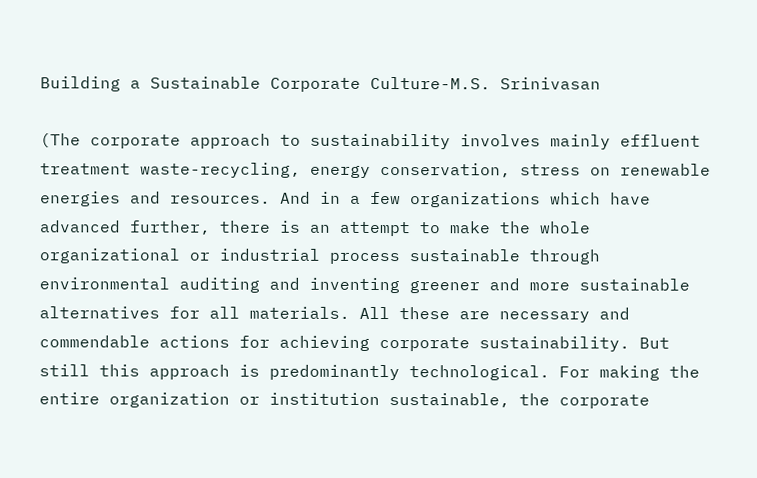Building a Sustainable Corporate Culture-M.S. Srinivasan

(The corporate approach to sustainability involves mainly effluent treatment waste-recycling, energy conservation, stress on renewable energies and resources. And in a few organizations which have advanced further, there is an attempt to make the whole organizational or industrial process sustainable through environmental auditing and inventing greener and more sustainable alternatives for all materials. All these are necessary and commendable actions for achieving corporate sustainability. But still this approach is predominantly technological. For making the entire organization or institution sustainable, the corporate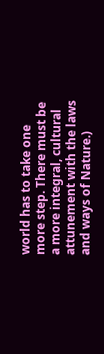world has to take one more step. There must be a more integral, cultural attunement with the laws and ways of Nature.)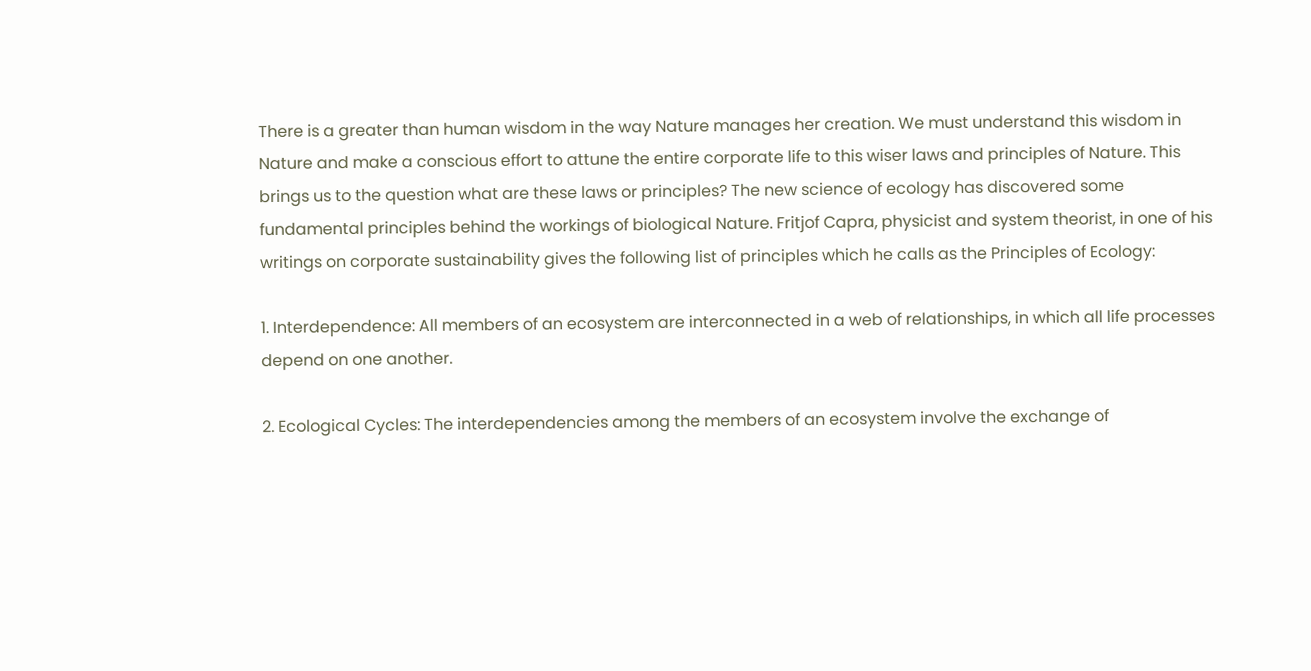There is a greater than human wisdom in the way Nature manages her creation. We must understand this wisdom in Nature and make a conscious effort to attune the entire corporate life to this wiser laws and principles of Nature. This brings us to the question what are these laws or principles? The new science of ecology has discovered some fundamental principles behind the workings of biological Nature. Fritjof Capra, physicist and system theorist, in one of his writings on corporate sustainability gives the following list of principles which he calls as the Principles of Ecology:

1. Interdependence: All members of an ecosystem are interconnected in a web of relationships, in which all life processes depend on one another.

2. Ecological Cycles: The interdependencies among the members of an ecosystem involve the exchange of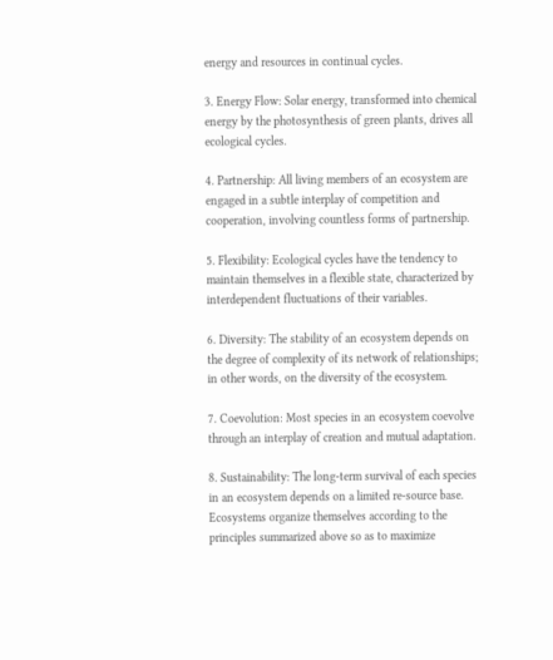energy and resources in continual cycles.

3. Energy Flow: Solar energy, transformed into chemical energy by the photosynthesis of green plants, drives all ecological cycles.

4. Partnership: All living members of an ecosystem are engaged in a subtle interplay of competition and cooperation, involving countless forms of partnership.

5. Flexibility: Ecological cycles have the tendency to maintain themselves in a flexible state, characterized by interdependent fluctuations of their variables.

6. Diversity: The stability of an ecosystem depends on the degree of complexity of its network of relationships; in other words, on the diversity of the ecosystem.

7. Coevolution: Most species in an ecosystem coevolve through an interplay of creation and mutual adaptation.

8. Sustainability: The long-term survival of each species in an ecosystem depends on a limited re-source base. Ecosystems organize themselves according to the principles summarized above so as to maximize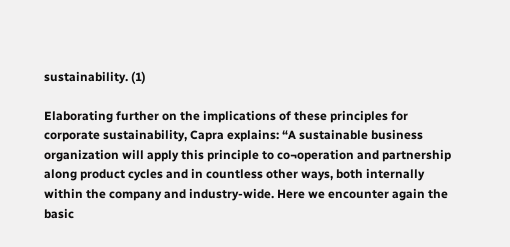sustainability. (1)

Elaborating further on the implications of these principles for corporate sustainability, Capra explains: “A sustainable business organization will apply this principle to co¬operation and partnership along product cycles and in countless other ways, both internally within the company and industry-wide. Here we encounter again the basic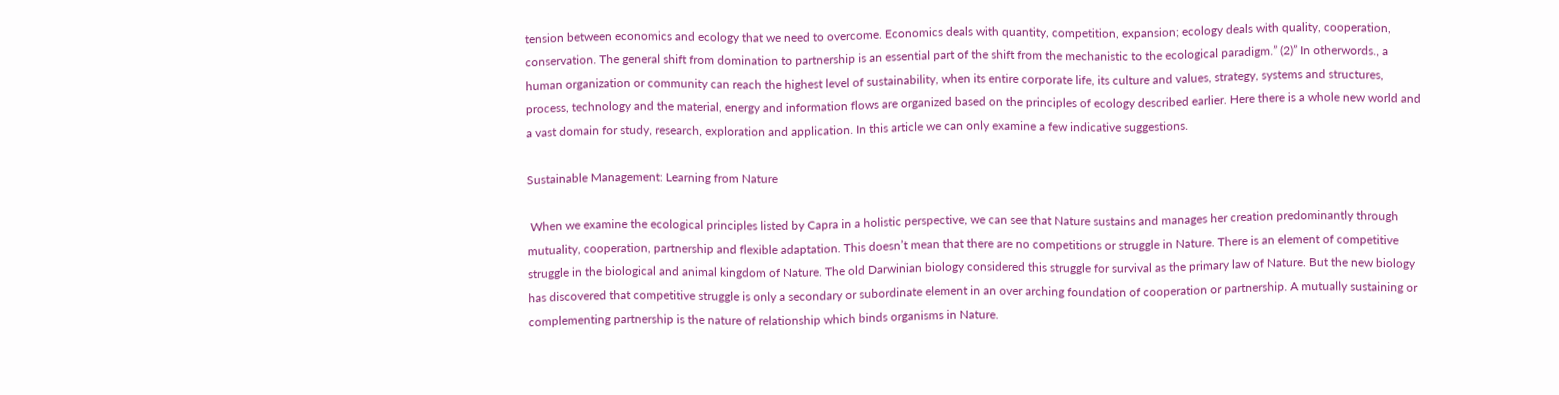tension between economics and ecology that we need to overcome. Economics deals with quantity, competition, expansion; ecology deals with quality, cooperation, conservation. The general shift from domination to partnership is an essential part of the shift from the mechanistic to the ecological paradigm.” (2)” In otherwords., a human organization or community can reach the highest level of sustainability, when its entire corporate life, its culture and values, strategy, systems and structures, process, technology and the material, energy and information flows are organized based on the principles of ecology described earlier. Here there is a whole new world and a vast domain for study, research, exploration and application. In this article we can only examine a few indicative suggestions.

Sustainable Management: Learning from Nature

 When we examine the ecological principles listed by Capra in a holistic perspective, we can see that Nature sustains and manages her creation predominantly through mutuality, cooperation, partnership and flexible adaptation. This doesn’t mean that there are no competitions or struggle in Nature. There is an element of competitive struggle in the biological and animal kingdom of Nature. The old Darwinian biology considered this struggle for survival as the primary law of Nature. But the new biology has discovered that competitive struggle is only a secondary or subordinate element in an over arching foundation of cooperation or partnership. A mutually sustaining or complementing partnership is the nature of relationship which binds organisms in Nature.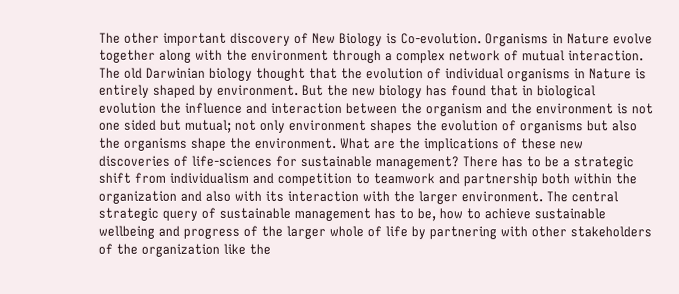The other important discovery of New Biology is Co-evolution. Organisms in Nature evolve together along with the environment through a complex network of mutual interaction. The old Darwinian biology thought that the evolution of individual organisms in Nature is entirely shaped by environment. But the new biology has found that in biological evolution the influence and interaction between the organism and the environment is not one sided but mutual; not only environment shapes the evolution of organisms but also the organisms shape the environment. What are the implications of these new discoveries of life-sciences for sustainable management? There has to be a strategic shift from individualism and competition to teamwork and partnership both within the organization and also with its interaction with the larger environment. The central strategic query of sustainable management has to be, how to achieve sustainable wellbeing and progress of the larger whole of life by partnering with other stakeholders of the organization like the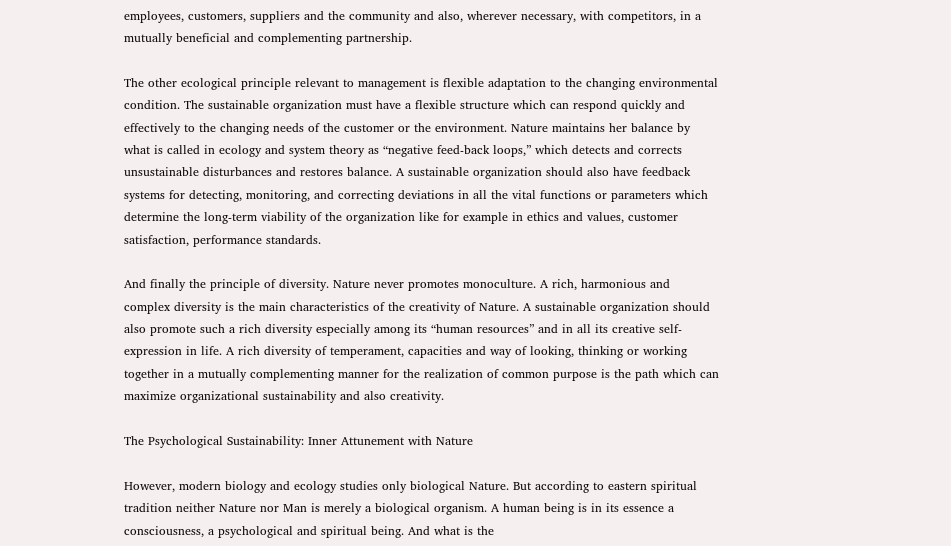employees, customers, suppliers and the community and also, wherever necessary, with competitors, in a mutually beneficial and complementing partnership.

The other ecological principle relevant to management is flexible adaptation to the changing environmental condition. The sustainable organization must have a flexible structure which can respond quickly and effectively to the changing needs of the customer or the environment. Nature maintains her balance by what is called in ecology and system theory as “negative feed-back loops,” which detects and corrects unsustainable disturbances and restores balance. A sustainable organization should also have feedback systems for detecting, monitoring, and correcting deviations in all the vital functions or parameters which determine the long-term viability of the organization like for example in ethics and values, customer satisfaction, performance standards.

And finally the principle of diversity. Nature never promotes monoculture. A rich, harmonious and complex diversity is the main characteristics of the creativity of Nature. A sustainable organization should also promote such a rich diversity especially among its “human resources” and in all its creative self-expression in life. A rich diversity of temperament, capacities and way of looking, thinking or working together in a mutually complementing manner for the realization of common purpose is the path which can maximize organizational sustainability and also creativity.

The Psychological Sustainability: Inner Attunement with Nature

However, modern biology and ecology studies only biological Nature. But according to eastern spiritual tradition neither Nature nor Man is merely a biological organism. A human being is in its essence a consciousness, a psychological and spiritual being. And what is the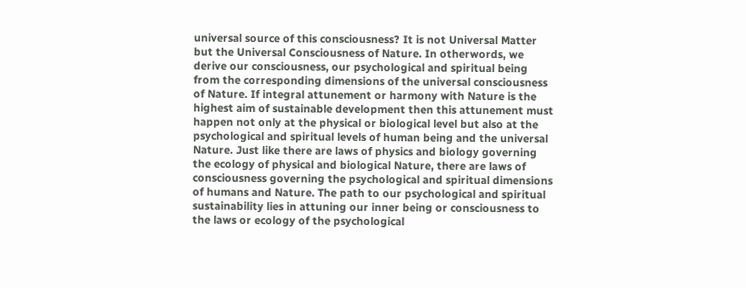universal source of this consciousness? It is not Universal Matter but the Universal Consciousness of Nature. In otherwords, we derive our consciousness, our psychological and spiritual being from the corresponding dimensions of the universal consciousness of Nature. If integral attunement or harmony with Nature is the highest aim of sustainable development then this attunement must happen not only at the physical or biological level but also at the psychological and spiritual levels of human being and the universal Nature. Just like there are laws of physics and biology governing the ecology of physical and biological Nature, there are laws of consciousness governing the psychological and spiritual dimensions of humans and Nature. The path to our psychological and spiritual sustainability lies in attuning our inner being or consciousness to the laws or ecology of the psychological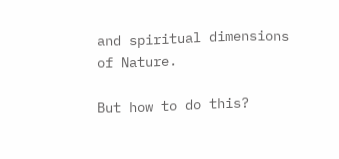and spiritual dimensions of Nature.

But how to do this?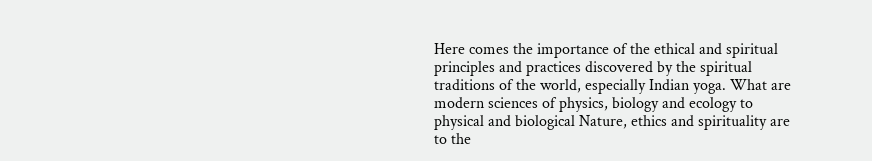Here comes the importance of the ethical and spiritual principles and practices discovered by the spiritual traditions of the world, especially Indian yoga. What are modern sciences of physics, biology and ecology to physical and biological Nature, ethics and spirituality are to the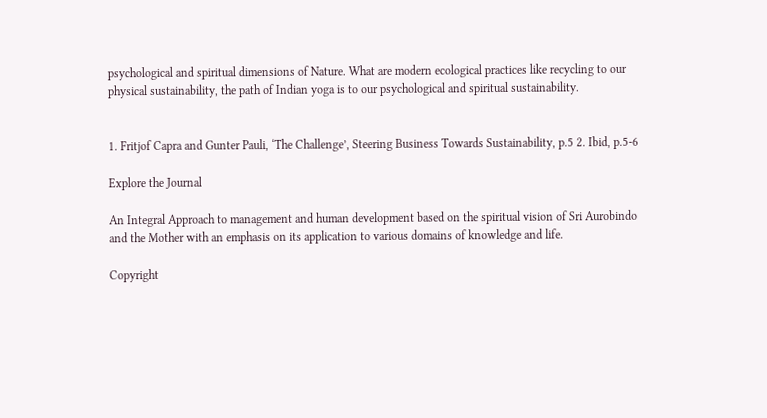psychological and spiritual dimensions of Nature. What are modern ecological practices like recycling to our physical sustainability, the path of Indian yoga is to our psychological and spiritual sustainability.


1. Fritjof Capra and Gunter Pauli, ‘The Challenge’, Steering Business Towards Sustainability, p.5 2. Ibid, p.5-6

Explore the Journal

An Integral Approach to management and human development based on the spiritual vision of Sri Aurobindo and the Mother with an emphasis on its application to various domains of knowledge and life.

Copyright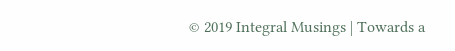© 2019 Integral Musings | Towards a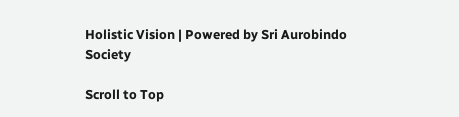Holistic Vision | Powered by Sri Aurobindo Society

Scroll to Top